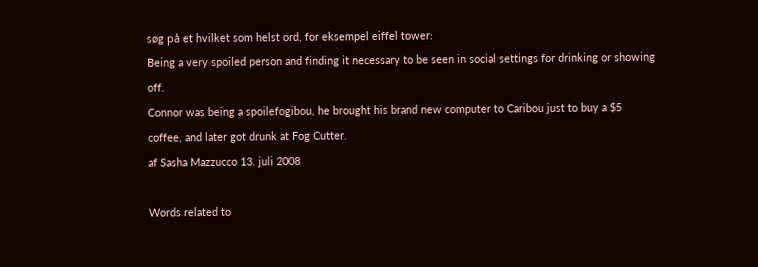søg på et hvilket som helst ord, for eksempel eiffel tower:
Being a very spoiled person and finding it necessary to be seen in social settings for drinking or showing off.
Connor was being a spoilefogibou, he brought his brand new computer to Caribou just to buy a $5 coffee, and later got drunk at Fog Cutter.
af Sasha Mazzucco 13. juli 2008

Words related to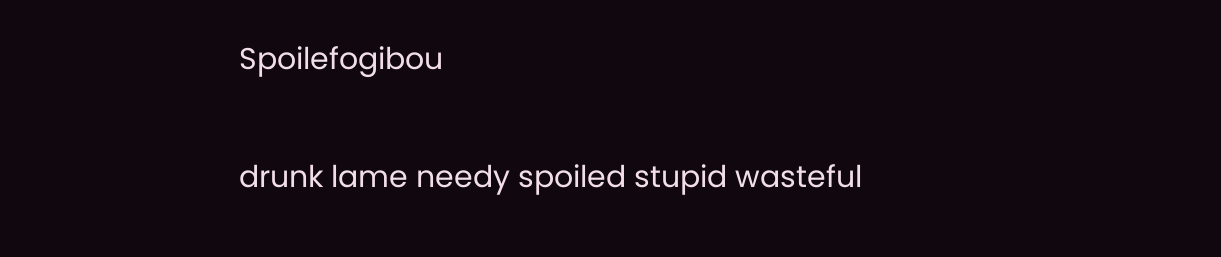Spoilefogibou

drunk lame needy spoiled stupid wasteful